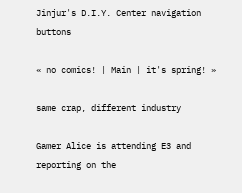Jinjur's D.I.Y. Center navigation buttons

« no comics! | Main | it's spring! »

same crap, different industry

Gamer Alice is attending E3 and reporting on the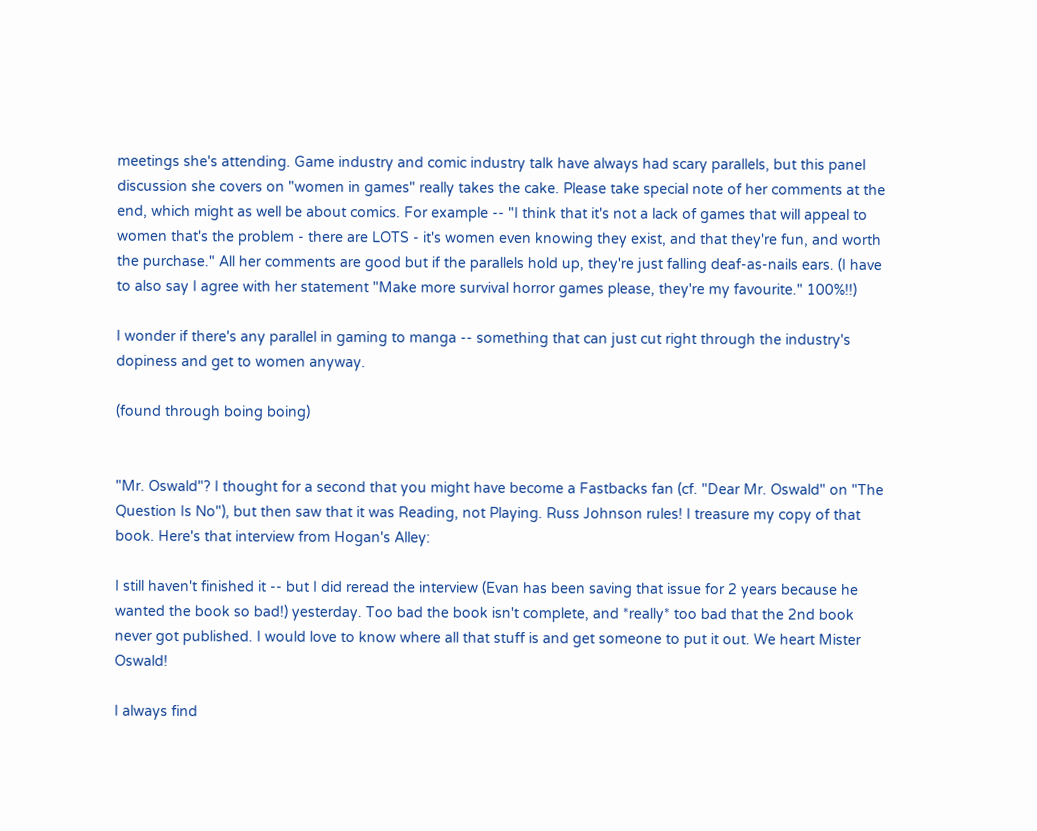meetings she's attending. Game industry and comic industry talk have always had scary parallels, but this panel discussion she covers on "women in games" really takes the cake. Please take special note of her comments at the end, which might as well be about comics. For example -- "I think that it's not a lack of games that will appeal to women that's the problem - there are LOTS - it's women even knowing they exist, and that they're fun, and worth the purchase." All her comments are good but if the parallels hold up, they're just falling deaf-as-nails ears. (I have to also say I agree with her statement "Make more survival horror games please, they're my favourite." 100%!!)

I wonder if there's any parallel in gaming to manga -- something that can just cut right through the industry's dopiness and get to women anyway.

(found through boing boing)


"Mr. Oswald"? I thought for a second that you might have become a Fastbacks fan (cf. "Dear Mr. Oswald" on "The Question Is No"), but then saw that it was Reading, not Playing. Russ Johnson rules! I treasure my copy of that book. Here's that interview from Hogan's Alley:

I still haven't finished it -- but I did reread the interview (Evan has been saving that issue for 2 years because he wanted the book so bad!) yesterday. Too bad the book isn't complete, and *really* too bad that the 2nd book never got published. I would love to know where all that stuff is and get someone to put it out. We heart Mister Oswald!

I always find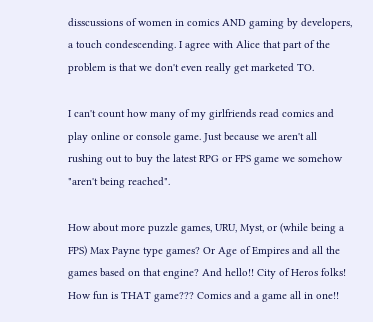disscussions of women in comics AND gaming by developers, a touch condescending. I agree with Alice that part of the problem is that we don't even really get marketed TO.

I can't count how many of my girlfriends read comics and play online or console game. Just because we aren't all rushing out to buy the latest RPG or FPS game we somehow "aren't being reached".

How about more puzzle games, URU, Myst, or (while being a FPS) Max Payne type games? Or Age of Empires and all the games based on that engine? And hello!! City of Heros folks! How fun is THAT game??? Comics and a game all in one!!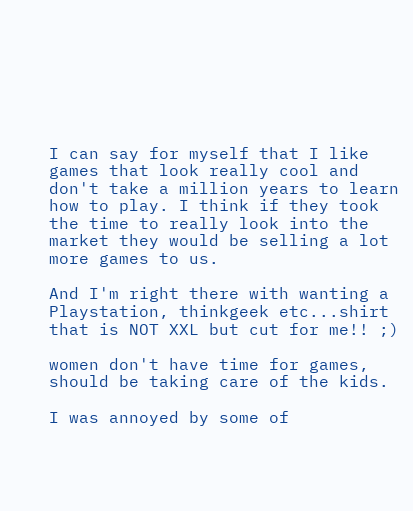I can say for myself that I like games that look really cool and don't take a million years to learn how to play. I think if they took the time to really look into the market they would be selling a lot more games to us.

And I'm right there with wanting a Playstation, thinkgeek etc...shirt that is NOT XXL but cut for me!! ;)

women don't have time for games, should be taking care of the kids.

I was annoyed by some of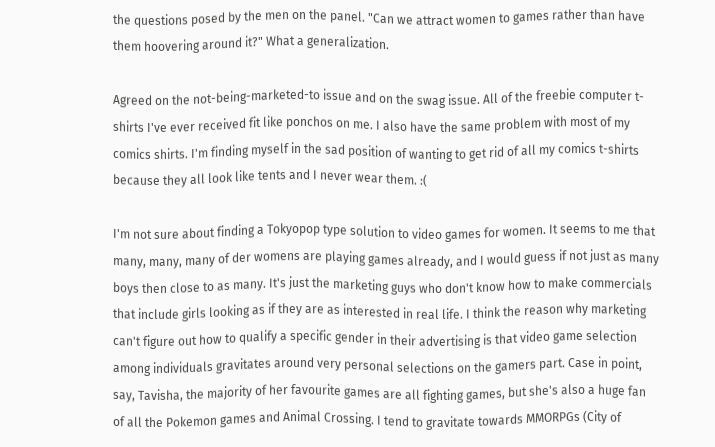the questions posed by the men on the panel. "Can we attract women to games rather than have them hoovering around it?" What a generalization.

Agreed on the not-being-marketed-to issue and on the swag issue. All of the freebie computer t-shirts I've ever received fit like ponchos on me. I also have the same problem with most of my comics shirts. I'm finding myself in the sad position of wanting to get rid of all my comics t-shirts because they all look like tents and I never wear them. :(

I'm not sure about finding a Tokyopop type solution to video games for women. It seems to me that many, many, many of der womens are playing games already, and I would guess if not just as many boys then close to as many. It's just the marketing guys who don't know how to make commercials that include girls looking as if they are as interested in real life. I think the reason why marketing can't figure out how to qualify a specific gender in their advertising is that video game selection among individuals gravitates around very personal selections on the gamers part. Case in point, say, Tavisha, the majority of her favourite games are all fighting games, but she's also a huge fan of all the Pokemon games and Animal Crossing. I tend to gravitate towards MMORPGs (City of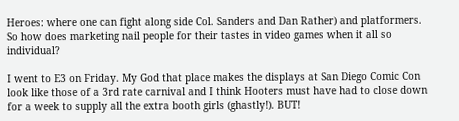Heroes: where one can fight along side Col. Sanders and Dan Rather) and platformers. So how does marketing nail people for their tastes in video games when it all so individual?

I went to E3 on Friday. My God that place makes the displays at San Diego Comic Con look like those of a 3rd rate carnival and I think Hooters must have had to close down for a week to supply all the extra booth girls (ghastly!). BUT!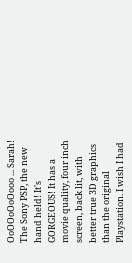OoOOoOoOooo ... Sarah! The Sony PSP, the new hand held! It's GORGEOUS! It has a movie quality, four inch screen, back lit, with better true 3D graphics than the original Playstation. I wish I had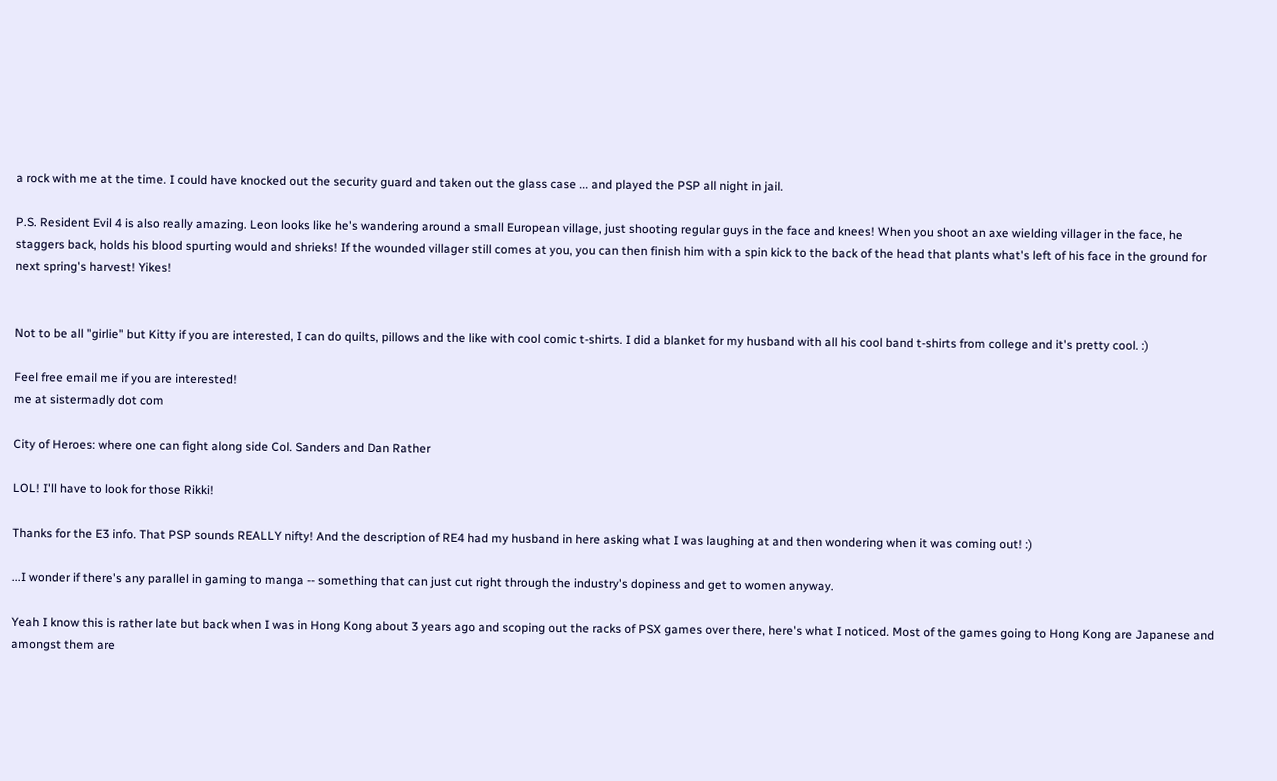a rock with me at the time. I could have knocked out the security guard and taken out the glass case ... and played the PSP all night in jail.

P.S. Resident Evil 4 is also really amazing. Leon looks like he's wandering around a small European village, just shooting regular guys in the face and knees! When you shoot an axe wielding villager in the face, he staggers back, holds his blood spurting would and shrieks! If the wounded villager still comes at you, you can then finish him with a spin kick to the back of the head that plants what's left of his face in the ground for next spring's harvest! Yikes!


Not to be all "girlie" but Kitty if you are interested, I can do quilts, pillows and the like with cool comic t-shirts. I did a blanket for my husband with all his cool band t-shirts from college and it's pretty cool. :)

Feel free email me if you are interested!
me at sistermadly dot com

City of Heroes: where one can fight along side Col. Sanders and Dan Rather

LOL! I'll have to look for those Rikki!

Thanks for the E3 info. That PSP sounds REALLY nifty! And the description of RE4 had my husband in here asking what I was laughing at and then wondering when it was coming out! :)

...I wonder if there's any parallel in gaming to manga -- something that can just cut right through the industry's dopiness and get to women anyway.

Yeah I know this is rather late but back when I was in Hong Kong about 3 years ago and scoping out the racks of PSX games over there, here's what I noticed. Most of the games going to Hong Kong are Japanese and amongst them are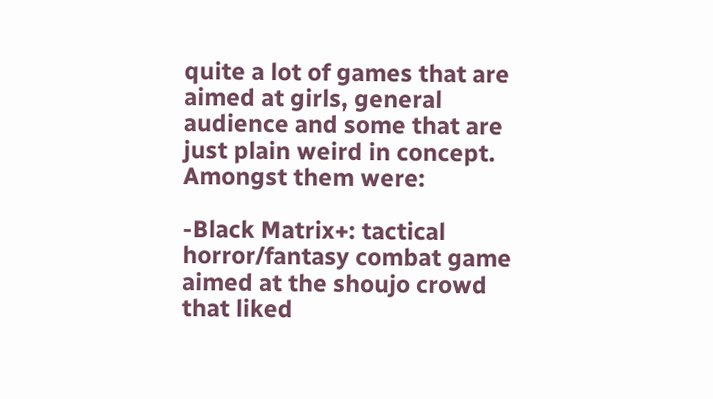quite a lot of games that are aimed at girls, general audience and some that are just plain weird in concept. Amongst them were:

-Black Matrix+: tactical horror/fantasy combat game aimed at the shoujo crowd that liked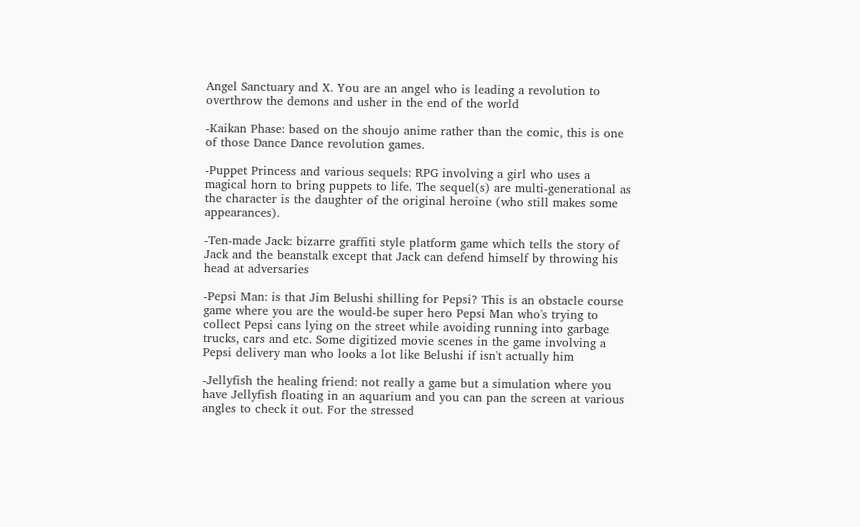Angel Sanctuary and X. You are an angel who is leading a revolution to overthrow the demons and usher in the end of the world

-Kaikan Phase: based on the shoujo anime rather than the comic, this is one of those Dance Dance revolution games.

-Puppet Princess and various sequels: RPG involving a girl who uses a magical horn to bring puppets to life. The sequel(s) are multi-generational as the character is the daughter of the original heroine (who still makes some appearances).

-Ten-made Jack: bizarre graffiti style platform game which tells the story of Jack and the beanstalk except that Jack can defend himself by throwing his head at adversaries

-Pepsi Man: is that Jim Belushi shilling for Pepsi? This is an obstacle course game where you are the would-be super hero Pepsi Man who's trying to collect Pepsi cans lying on the street while avoiding running into garbage trucks, cars and etc. Some digitized movie scenes in the game involving a Pepsi delivery man who looks a lot like Belushi if isn't actually him

-Jellyfish the healing friend: not really a game but a simulation where you have Jellyfish floating in an aquarium and you can pan the screen at various angles to check it out. For the stressed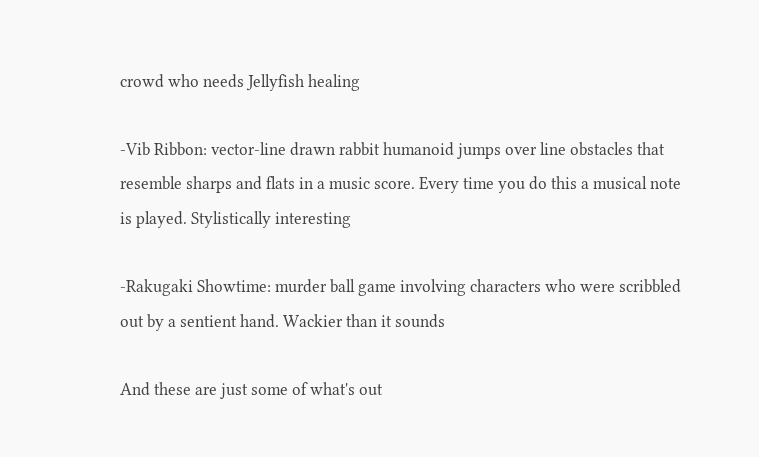crowd who needs Jellyfish healing

-Vib Ribbon: vector-line drawn rabbit humanoid jumps over line obstacles that resemble sharps and flats in a music score. Every time you do this a musical note is played. Stylistically interesting

-Rakugaki Showtime: murder ball game involving characters who were scribbled out by a sentient hand. Wackier than it sounds

And these are just some of what's out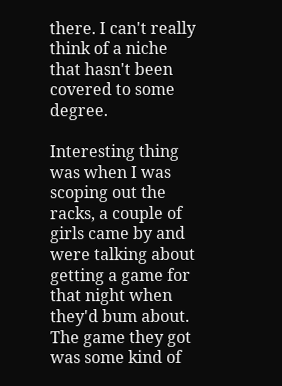there. I can't really think of a niche that hasn't been covered to some degree.

Interesting thing was when I was scoping out the racks, a couple of girls came by and were talking about getting a game for that night when they'd bum about. The game they got was some kind of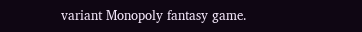variant Monopoly fantasy game.